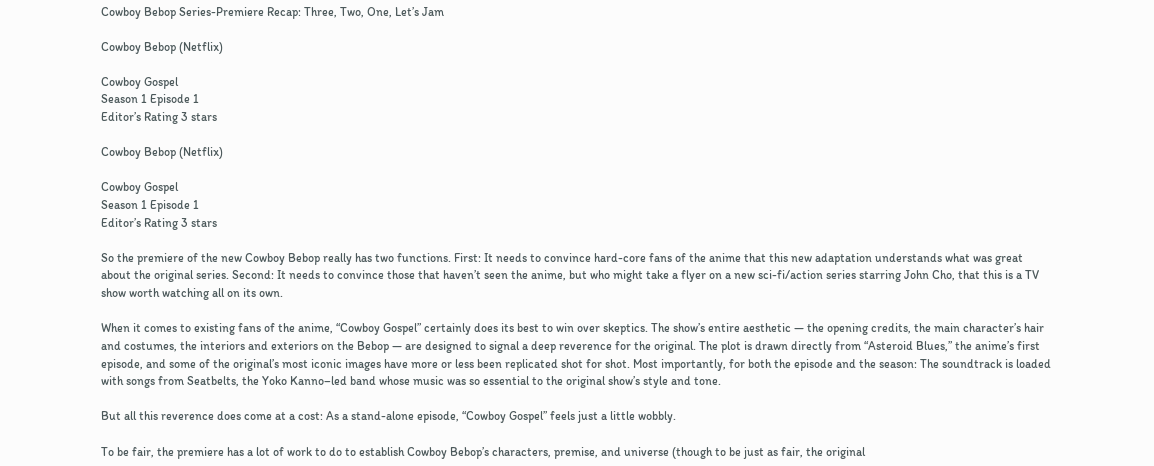Cowboy Bebop Series-Premiere Recap: Three, Two, One, Let’s Jam

Cowboy Bebop (Netflix)

Cowboy Gospel
Season 1 Episode 1
Editor’s Rating 3 stars

Cowboy Bebop (Netflix)

Cowboy Gospel
Season 1 Episode 1
Editor’s Rating 3 stars

So the premiere of the new Cowboy Bebop really has two functions. First: It needs to convince hard-core fans of the anime that this new adaptation understands what was great about the original series. Second: It needs to convince those that haven’t seen the anime, but who might take a flyer on a new sci-fi/action series starring John Cho, that this is a TV show worth watching all on its own.

When it comes to existing fans of the anime, “Cowboy Gospel” certainly does its best to win over skeptics. The show’s entire aesthetic — the opening credits, the main character’s hair and costumes, the interiors and exteriors on the Bebop — are designed to signal a deep reverence for the original. The plot is drawn directly from “Asteroid Blues,” the anime’s first episode, and some of the original’s most iconic images have more or less been replicated shot for shot. Most importantly, for both the episode and the season: The soundtrack is loaded with songs from Seatbelts, the Yoko Kanno–led band whose music was so essential to the original show’s style and tone.

But all this reverence does come at a cost: As a stand-alone episode, “Cowboy Gospel” feels just a little wobbly.

To be fair, the premiere has a lot of work to do to establish Cowboy Bebop’s characters, premise, and universe (though to be just as fair, the original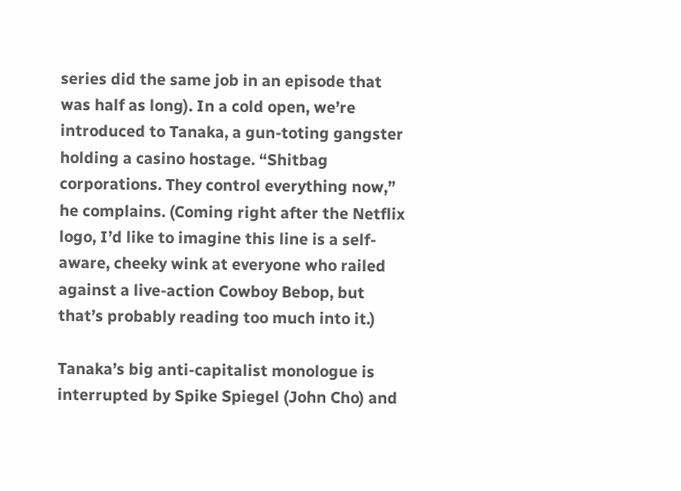series did the same job in an episode that was half as long). In a cold open, we’re introduced to Tanaka, a gun-toting gangster holding a casino hostage. “Shitbag corporations. They control everything now,” he complains. (Coming right after the Netflix logo, I’d like to imagine this line is a self-aware, cheeky wink at everyone who railed against a live-action Cowboy Bebop, but that’s probably reading too much into it.)

Tanaka’s big anti-capitalist monologue is interrupted by Spike Spiegel (John Cho) and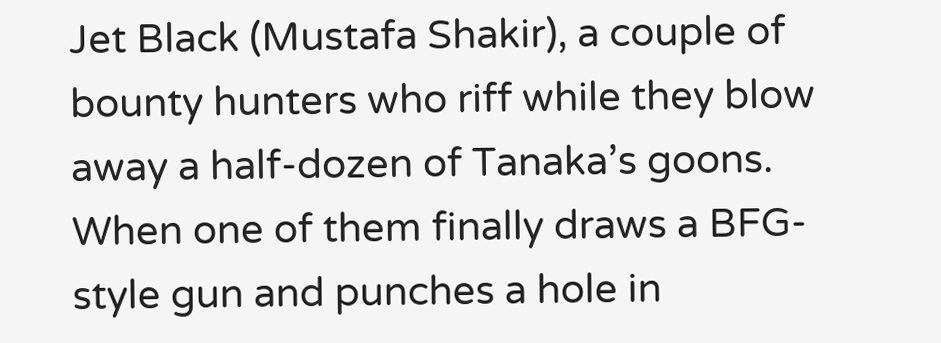Jet Black (Mustafa Shakir), a couple of bounty hunters who riff while they blow away a half-dozen of Tanaka’s goons. When one of them finally draws a BFG-style gun and punches a hole in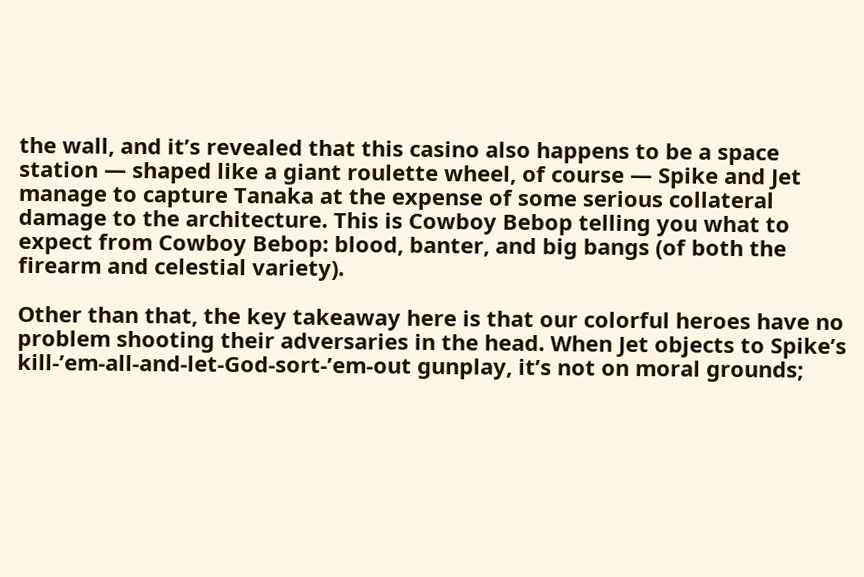the wall, and it’s revealed that this casino also happens to be a space station — shaped like a giant roulette wheel, of course — Spike and Jet manage to capture Tanaka at the expense of some serious collateral damage to the architecture. This is Cowboy Bebop telling you what to expect from Cowboy Bebop: blood, banter, and big bangs (of both the firearm and celestial variety).

Other than that, the key takeaway here is that our colorful heroes have no problem shooting their adversaries in the head. When Jet objects to Spike’s kill-’em-all-and-let-God-sort-’em-out gunplay, it’s not on moral grounds;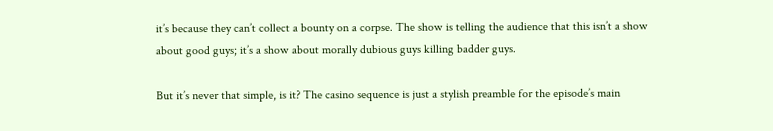it’s because they can’t collect a bounty on a corpse. The show is telling the audience that this isn’t a show about good guys; it’s a show about morally dubious guys killing badder guys.

But it’s never that simple, is it? The casino sequence is just a stylish preamble for the episode’s main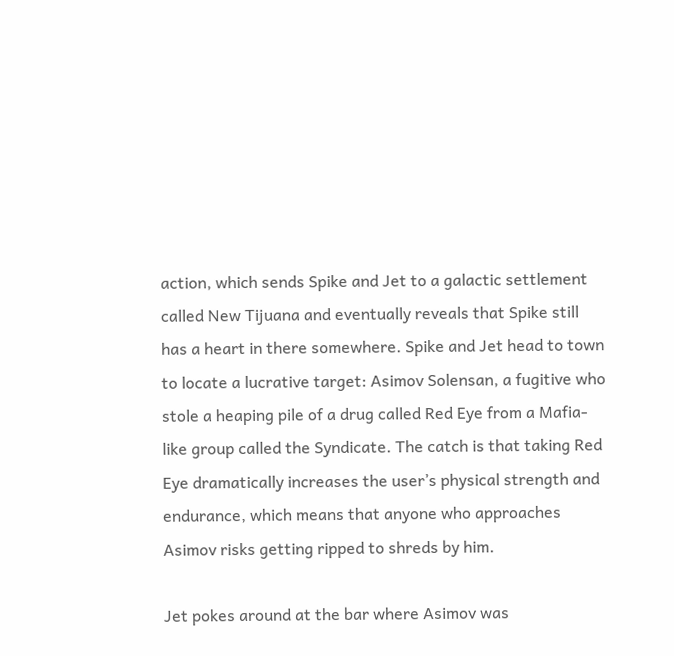action, which sends Spike and Jet to a galactic settlement called New Tijuana and eventually reveals that Spike still has a heart in there somewhere. Spike and Jet head to town to locate a lucrative target: Asimov Solensan, a fugitive who stole a heaping pile of a drug called Red Eye from a Mafia-like group called the Syndicate. The catch is that taking Red Eye dramatically increases the user’s physical strength and endurance, which means that anyone who approaches Asimov risks getting ripped to shreds by him.

Jet pokes around at the bar where Asimov was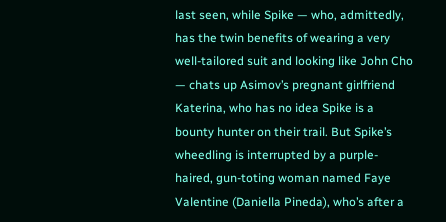last seen, while Spike — who, admittedly, has the twin benefits of wearing a very well-tailored suit and looking like John Cho — chats up Asimov’s pregnant girlfriend Katerina, who has no idea Spike is a bounty hunter on their trail. But Spike’s wheedling is interrupted by a purple-haired, gun-toting woman named Faye Valentine (Daniella Pineda), who’s after a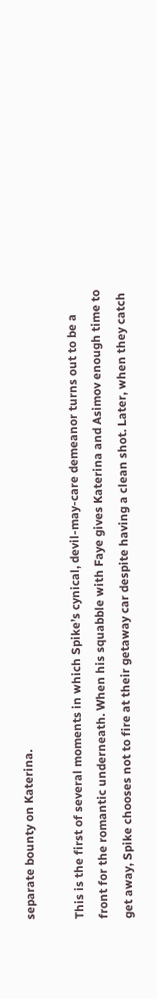separate bounty on Katerina.

This is the first of several moments in which Spike’s cynical, devil-may-care demeanor turns out to be a front for the romantic underneath. When his squabble with Faye gives Katerina and Asimov enough time to get away, Spike chooses not to fire at their getaway car despite having a clean shot. Later, when they catch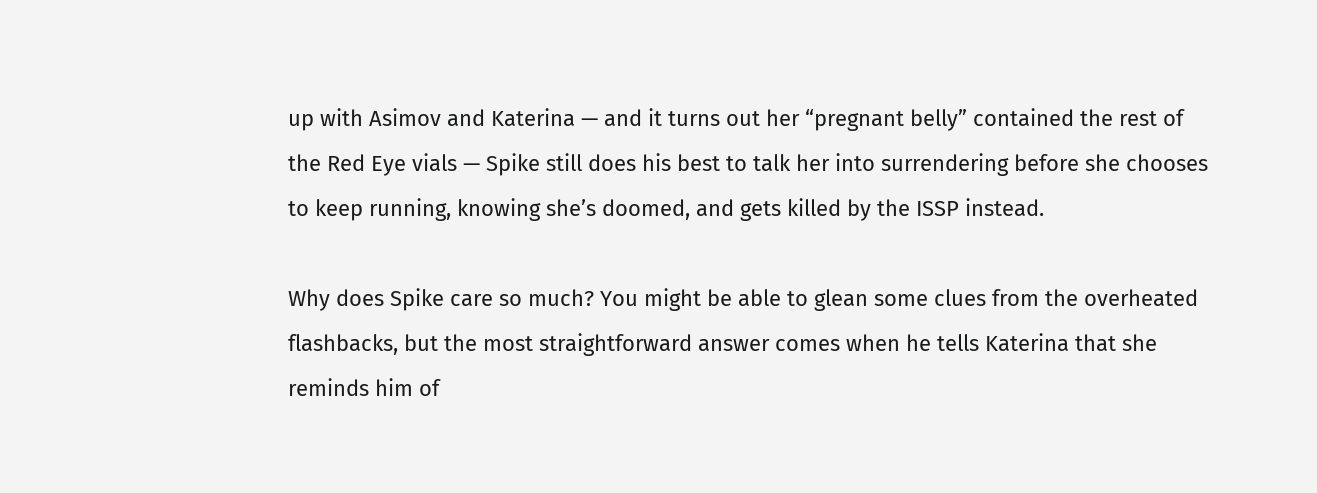up with Asimov and Katerina — and it turns out her “pregnant belly” contained the rest of the Red Eye vials — Spike still does his best to talk her into surrendering before she chooses to keep running, knowing she’s doomed, and gets killed by the ISSP instead.

Why does Spike care so much? You might be able to glean some clues from the overheated flashbacks, but the most straightforward answer comes when he tells Katerina that she reminds him of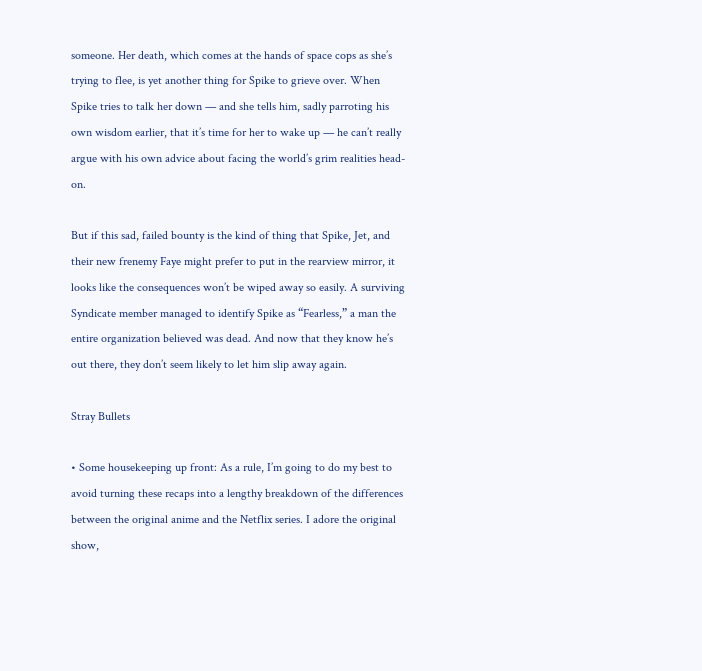someone. Her death, which comes at the hands of space cops as she’s trying to flee, is yet another thing for Spike to grieve over. When Spike tries to talk her down — and she tells him, sadly parroting his own wisdom earlier, that it’s time for her to wake up — he can’t really argue with his own advice about facing the world’s grim realities head-on.

But if this sad, failed bounty is the kind of thing that Spike, Jet, and their new frenemy Faye might prefer to put in the rearview mirror, it looks like the consequences won’t be wiped away so easily. A surviving Syndicate member managed to identify Spike as “Fearless,” a man the entire organization believed was dead. And now that they know he’s out there, they don’t seem likely to let him slip away again.

Stray Bullets

• Some housekeeping up front: As a rule, I’m going to do my best to avoid turning these recaps into a lengthy breakdown of the differences between the original anime and the Netflix series. I adore the original show,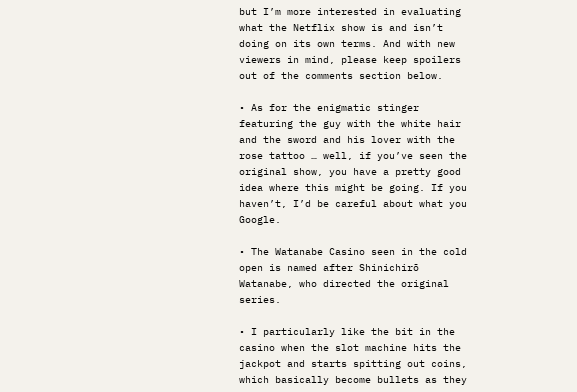but I’m more interested in evaluating what the Netflix show is and isn’t doing on its own terms. And with new viewers in mind, please keep spoilers out of the comments section below.

• As for the enigmatic stinger featuring the guy with the white hair and the sword and his lover with the rose tattoo … well, if you’ve seen the original show, you have a pretty good idea where this might be going. If you haven’t, I’d be careful about what you Google.

• The Watanabe Casino seen in the cold open is named after Shinichirō Watanabe, who directed the original series.

• I particularly like the bit in the casino when the slot machine hits the jackpot and starts spitting out coins, which basically become bullets as they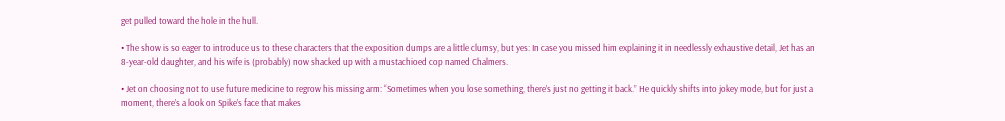get pulled toward the hole in the hull.

• The show is so eager to introduce us to these characters that the exposition dumps are a little clumsy, but yes: In case you missed him explaining it in needlessly exhaustive detail, Jet has an 8-year-old daughter, and his wife is (probably) now shacked up with a mustachioed cop named Chalmers.

• Jet on choosing not to use future medicine to regrow his missing arm: “Sometimes when you lose something, there’s just no getting it back.” He quickly shifts into jokey mode, but for just a moment, there’s a look on Spike’s face that makes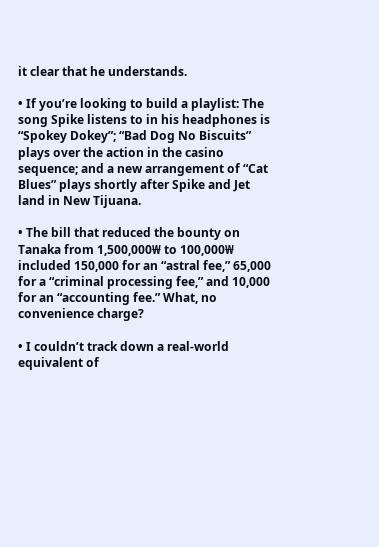it clear that he understands.

• If you’re looking to build a playlist: The song Spike listens to in his headphones is “Spokey Dokey”; “Bad Dog No Biscuits” plays over the action in the casino sequence; and a new arrangement of “Cat Blues” plays shortly after Spike and Jet land in New Tijuana.

• The bill that reduced the bounty on Tanaka from 1,500,000₩ to 100,000₩ included 150,000 for an “astral fee,” 65,000 for a “criminal processing fee,” and 10,000 for an “accounting fee.” What, no convenience charge?

• I couldn’t track down a real-world equivalent of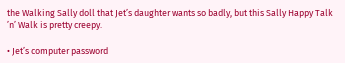the Walking Sally doll that Jet’s daughter wants so badly, but this Sally Happy Talk ’n’ Walk is pretty creepy.

• Jet’s computer password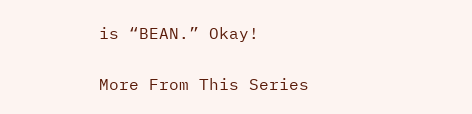is “BEAN.” Okay!

More From This Series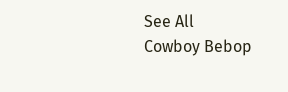See All
Cowboy Bebop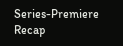Series-Premiere Recap